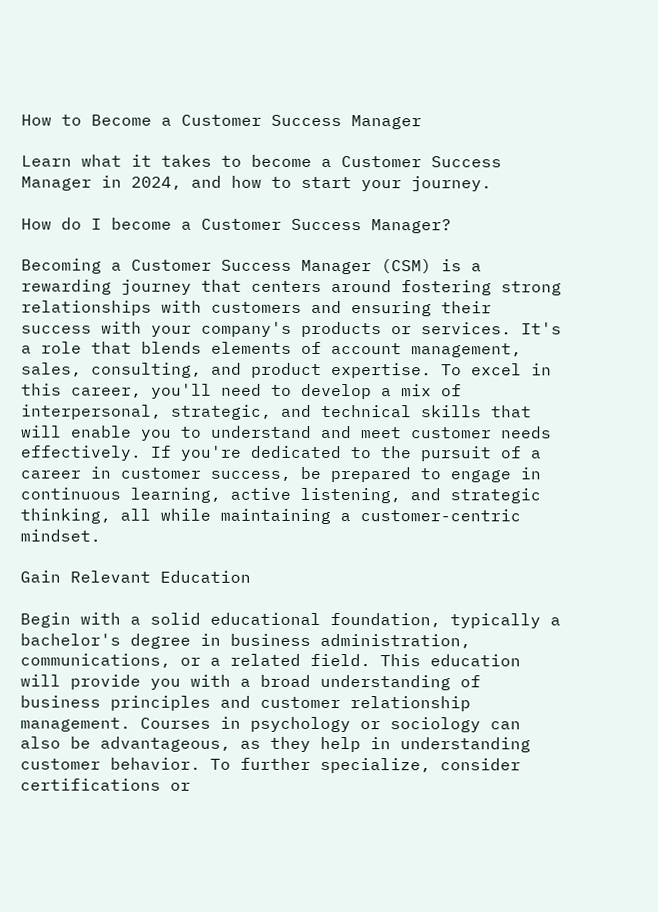How to Become a Customer Success Manager

Learn what it takes to become a Customer Success Manager in 2024, and how to start your journey.

How do I become a Customer Success Manager?

Becoming a Customer Success Manager (CSM) is a rewarding journey that centers around fostering strong relationships with customers and ensuring their success with your company's products or services. It's a role that blends elements of account management, sales, consulting, and product expertise. To excel in this career, you'll need to develop a mix of interpersonal, strategic, and technical skills that will enable you to understand and meet customer needs effectively. If you're dedicated to the pursuit of a career in customer success, be prepared to engage in continuous learning, active listening, and strategic thinking, all while maintaining a customer-centric mindset.

Gain Relevant Education

Begin with a solid educational foundation, typically a bachelor's degree in business administration, communications, or a related field. This education will provide you with a broad understanding of business principles and customer relationship management. Courses in psychology or sociology can also be advantageous, as they help in understanding customer behavior. To further specialize, consider certifications or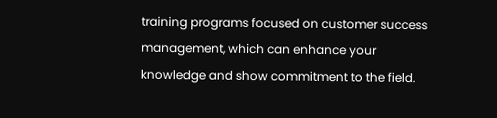training programs focused on customer success management, which can enhance your knowledge and show commitment to the field.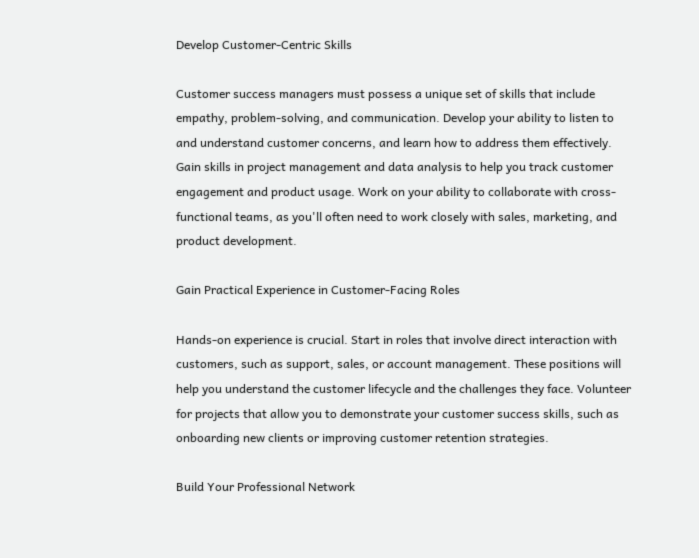Develop Customer-Centric Skills

Customer success managers must possess a unique set of skills that include empathy, problem-solving, and communication. Develop your ability to listen to and understand customer concerns, and learn how to address them effectively. Gain skills in project management and data analysis to help you track customer engagement and product usage. Work on your ability to collaborate with cross-functional teams, as you'll often need to work closely with sales, marketing, and product development.

Gain Practical Experience in Customer-Facing Roles

Hands-on experience is crucial. Start in roles that involve direct interaction with customers, such as support, sales, or account management. These positions will help you understand the customer lifecycle and the challenges they face. Volunteer for projects that allow you to demonstrate your customer success skills, such as onboarding new clients or improving customer retention strategies.

Build Your Professional Network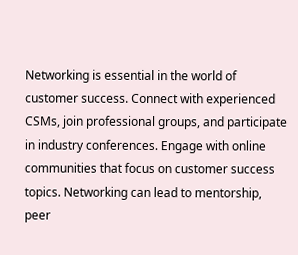Networking is essential in the world of customer success. Connect with experienced CSMs, join professional groups, and participate in industry conferences. Engage with online communities that focus on customer success topics. Networking can lead to mentorship, peer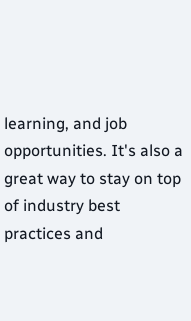learning, and job opportunities. It's also a great way to stay on top of industry best practices and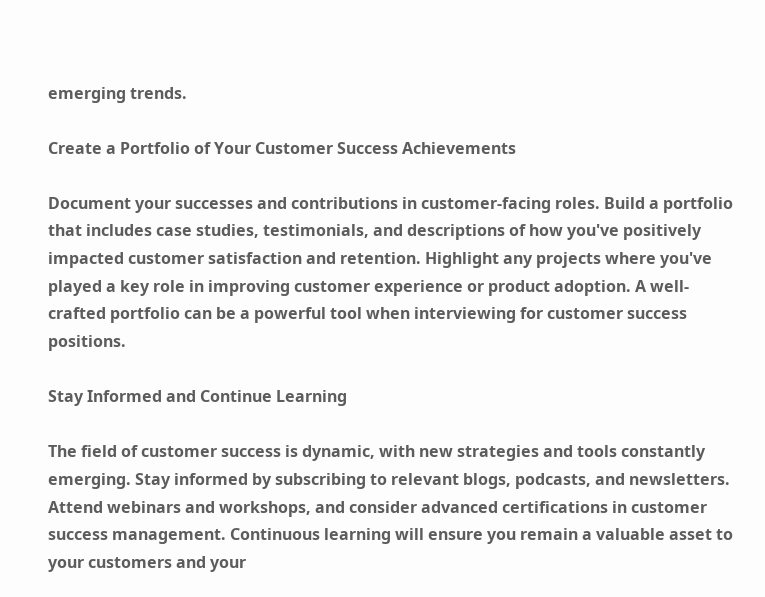emerging trends.

Create a Portfolio of Your Customer Success Achievements

Document your successes and contributions in customer-facing roles. Build a portfolio that includes case studies, testimonials, and descriptions of how you've positively impacted customer satisfaction and retention. Highlight any projects where you've played a key role in improving customer experience or product adoption. A well-crafted portfolio can be a powerful tool when interviewing for customer success positions.

Stay Informed and Continue Learning

The field of customer success is dynamic, with new strategies and tools constantly emerging. Stay informed by subscribing to relevant blogs, podcasts, and newsletters. Attend webinars and workshops, and consider advanced certifications in customer success management. Continuous learning will ensure you remain a valuable asset to your customers and your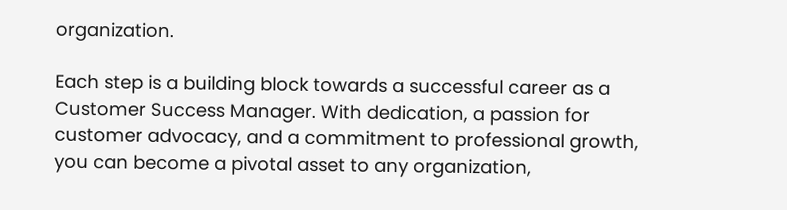organization.

Each step is a building block towards a successful career as a Customer Success Manager. With dedication, a passion for customer advocacy, and a commitment to professional growth, you can become a pivotal asset to any organization,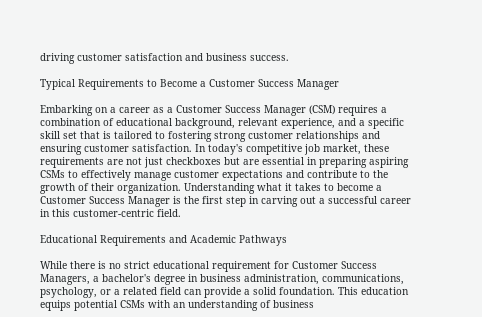driving customer satisfaction and business success.

Typical Requirements to Become a Customer Success Manager

Embarking on a career as a Customer Success Manager (CSM) requires a combination of educational background, relevant experience, and a specific skill set that is tailored to fostering strong customer relationships and ensuring customer satisfaction. In today's competitive job market, these requirements are not just checkboxes but are essential in preparing aspiring CSMs to effectively manage customer expectations and contribute to the growth of their organization. Understanding what it takes to become a Customer Success Manager is the first step in carving out a successful career in this customer-centric field.

Educational Requirements and Academic Pathways

While there is no strict educational requirement for Customer Success Managers, a bachelor's degree in business administration, communications, psychology, or a related field can provide a solid foundation. This education equips potential CSMs with an understanding of business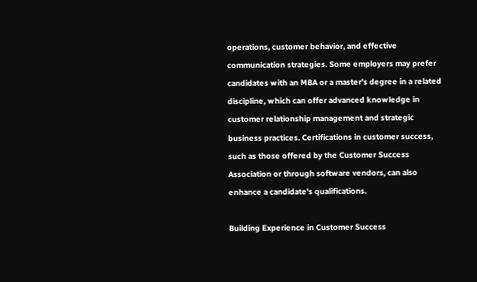operations, customer behavior, and effective communication strategies. Some employers may prefer candidates with an MBA or a master's degree in a related discipline, which can offer advanced knowledge in customer relationship management and strategic business practices. Certifications in customer success, such as those offered by the Customer Success Association or through software vendors, can also enhance a candidate's qualifications.

Building Experience in Customer Success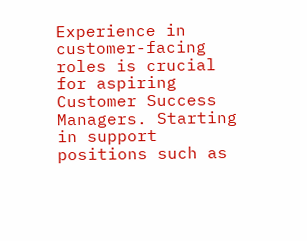Experience in customer-facing roles is crucial for aspiring Customer Success Managers. Starting in support positions such as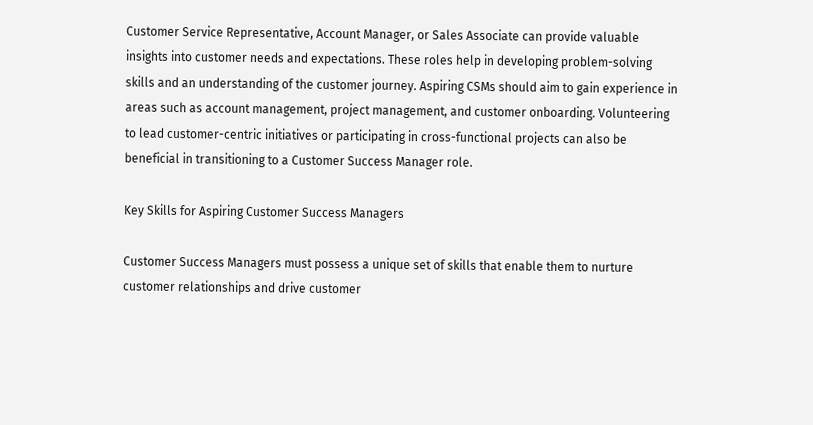Customer Service Representative, Account Manager, or Sales Associate can provide valuable insights into customer needs and expectations. These roles help in developing problem-solving skills and an understanding of the customer journey. Aspiring CSMs should aim to gain experience in areas such as account management, project management, and customer onboarding. Volunteering to lead customer-centric initiatives or participating in cross-functional projects can also be beneficial in transitioning to a Customer Success Manager role.

Key Skills for Aspiring Customer Success Managers

Customer Success Managers must possess a unique set of skills that enable them to nurture customer relationships and drive customer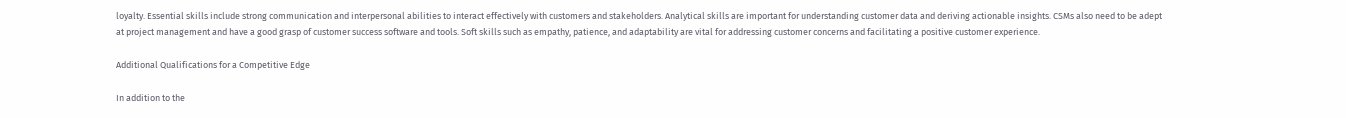loyalty. Essential skills include strong communication and interpersonal abilities to interact effectively with customers and stakeholders. Analytical skills are important for understanding customer data and deriving actionable insights. CSMs also need to be adept at project management and have a good grasp of customer success software and tools. Soft skills such as empathy, patience, and adaptability are vital for addressing customer concerns and facilitating a positive customer experience.

Additional Qualifications for a Competitive Edge

In addition to the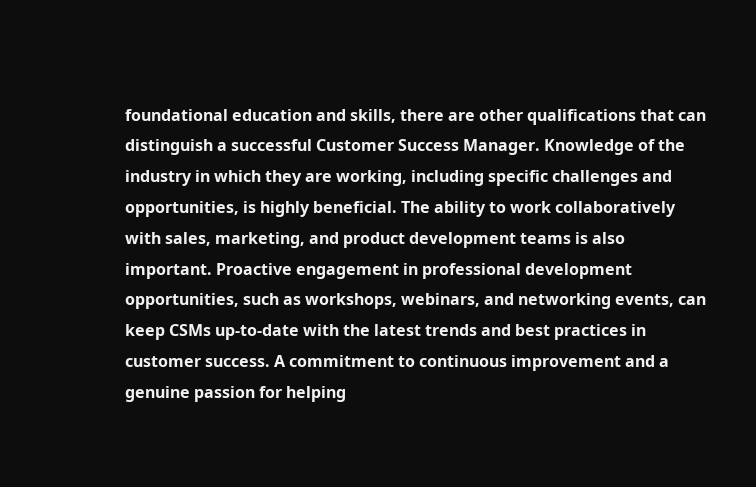foundational education and skills, there are other qualifications that can distinguish a successful Customer Success Manager. Knowledge of the industry in which they are working, including specific challenges and opportunities, is highly beneficial. The ability to work collaboratively with sales, marketing, and product development teams is also important. Proactive engagement in professional development opportunities, such as workshops, webinars, and networking events, can keep CSMs up-to-date with the latest trends and best practices in customer success. A commitment to continuous improvement and a genuine passion for helping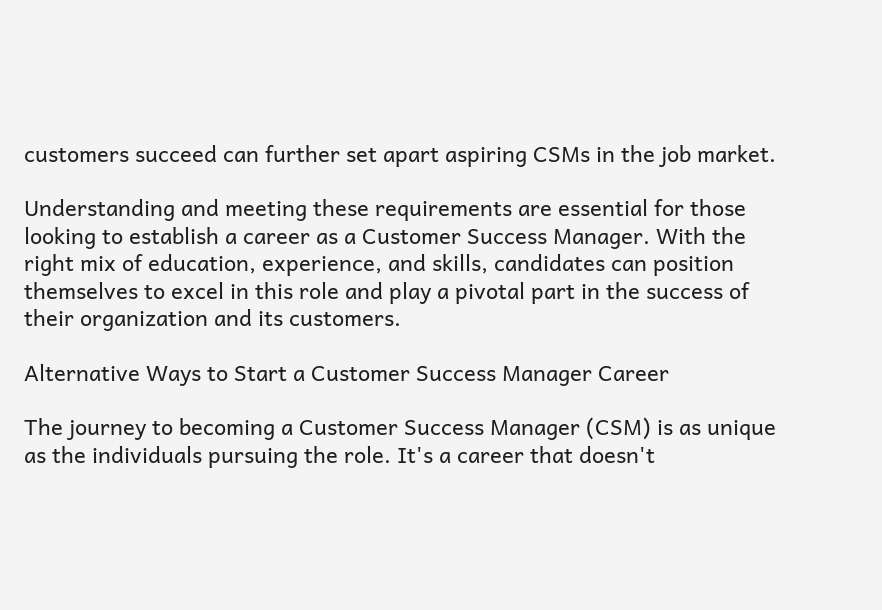customers succeed can further set apart aspiring CSMs in the job market.

Understanding and meeting these requirements are essential for those looking to establish a career as a Customer Success Manager. With the right mix of education, experience, and skills, candidates can position themselves to excel in this role and play a pivotal part in the success of their organization and its customers.

Alternative Ways to Start a Customer Success Manager Career

The journey to becoming a Customer Success Manager (CSM) is as unique as the individuals pursuing the role. It's a career that doesn't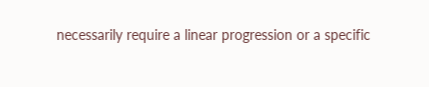necessarily require a linear progression or a specific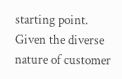starting point. Given the diverse nature of customer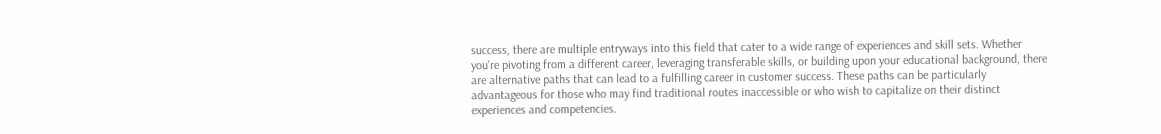success, there are multiple entryways into this field that cater to a wide range of experiences and skill sets. Whether you're pivoting from a different career, leveraging transferable skills, or building upon your educational background, there are alternative paths that can lead to a fulfilling career in customer success. These paths can be particularly advantageous for those who may find traditional routes inaccessible or who wish to capitalize on their distinct experiences and competencies.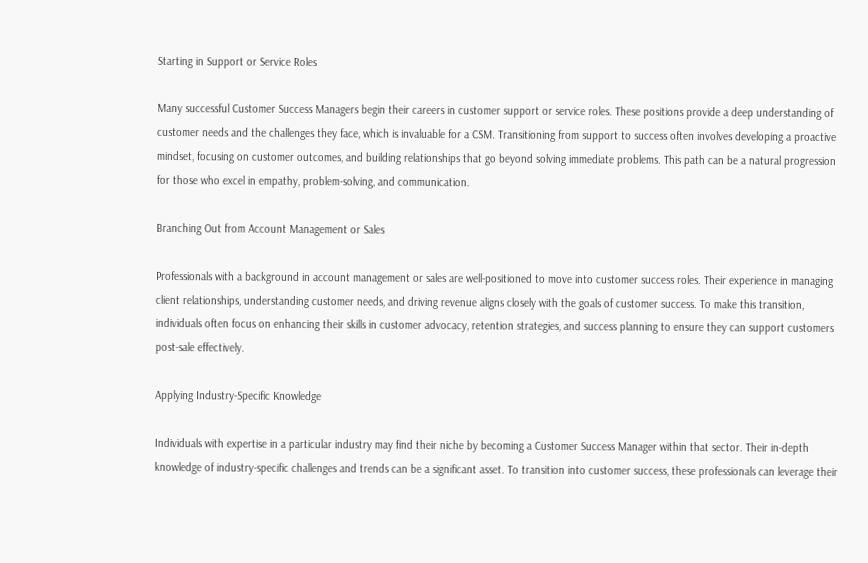Starting in Support or Service Roles

Many successful Customer Success Managers begin their careers in customer support or service roles. These positions provide a deep understanding of customer needs and the challenges they face, which is invaluable for a CSM. Transitioning from support to success often involves developing a proactive mindset, focusing on customer outcomes, and building relationships that go beyond solving immediate problems. This path can be a natural progression for those who excel in empathy, problem-solving, and communication.

Branching Out from Account Management or Sales

Professionals with a background in account management or sales are well-positioned to move into customer success roles. Their experience in managing client relationships, understanding customer needs, and driving revenue aligns closely with the goals of customer success. To make this transition, individuals often focus on enhancing their skills in customer advocacy, retention strategies, and success planning to ensure they can support customers post-sale effectively.

Applying Industry-Specific Knowledge

Individuals with expertise in a particular industry may find their niche by becoming a Customer Success Manager within that sector. Their in-depth knowledge of industry-specific challenges and trends can be a significant asset. To transition into customer success, these professionals can leverage their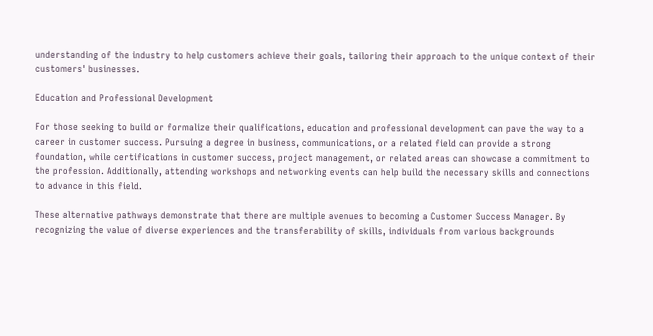understanding of the industry to help customers achieve their goals, tailoring their approach to the unique context of their customers' businesses.

Education and Professional Development

For those seeking to build or formalize their qualifications, education and professional development can pave the way to a career in customer success. Pursuing a degree in business, communications, or a related field can provide a strong foundation, while certifications in customer success, project management, or related areas can showcase a commitment to the profession. Additionally, attending workshops and networking events can help build the necessary skills and connections to advance in this field.

These alternative pathways demonstrate that there are multiple avenues to becoming a Customer Success Manager. By recognizing the value of diverse experiences and the transferability of skills, individuals from various backgrounds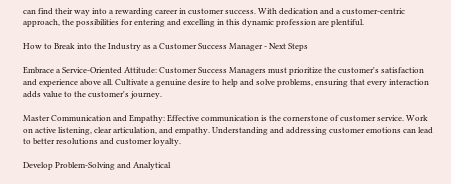can find their way into a rewarding career in customer success. With dedication and a customer-centric approach, the possibilities for entering and excelling in this dynamic profession are plentiful.

How to Break into the Industry as a Customer Success Manager - Next Steps

Embrace a Service-Oriented Attitude: Customer Success Managers must prioritize the customer's satisfaction and experience above all. Cultivate a genuine desire to help and solve problems, ensuring that every interaction adds value to the customer's journey.

Master Communication and Empathy: Effective communication is the cornerstone of customer service. Work on active listening, clear articulation, and empathy. Understanding and addressing customer emotions can lead to better resolutions and customer loyalty.

Develop Problem-Solving and Analytical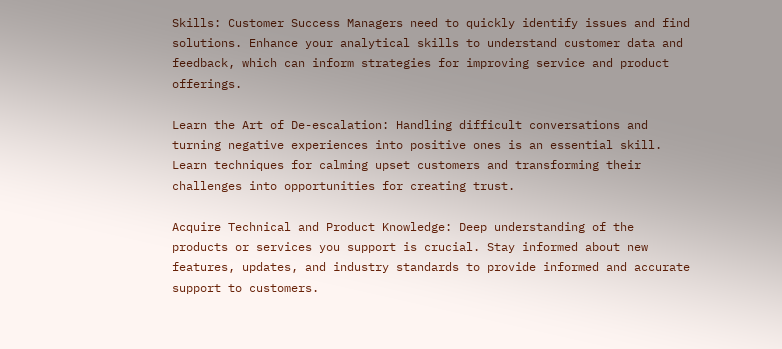Skills: Customer Success Managers need to quickly identify issues and find solutions. Enhance your analytical skills to understand customer data and feedback, which can inform strategies for improving service and product offerings.

Learn the Art of De-escalation: Handling difficult conversations and turning negative experiences into positive ones is an essential skill. Learn techniques for calming upset customers and transforming their challenges into opportunities for creating trust.

Acquire Technical and Product Knowledge: Deep understanding of the products or services you support is crucial. Stay informed about new features, updates, and industry standards to provide informed and accurate support to customers.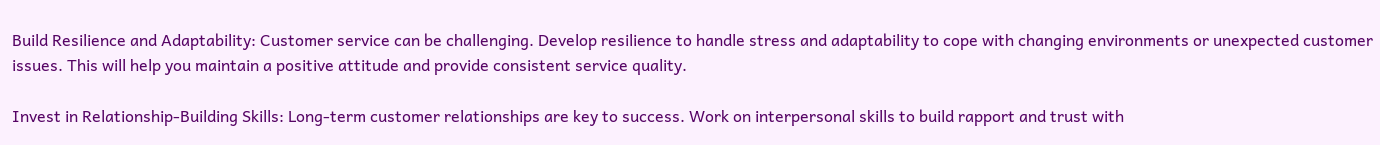Build Resilience and Adaptability: Customer service can be challenging. Develop resilience to handle stress and adaptability to cope with changing environments or unexpected customer issues. This will help you maintain a positive attitude and provide consistent service quality.

Invest in Relationship-Building Skills: Long-term customer relationships are key to success. Work on interpersonal skills to build rapport and trust with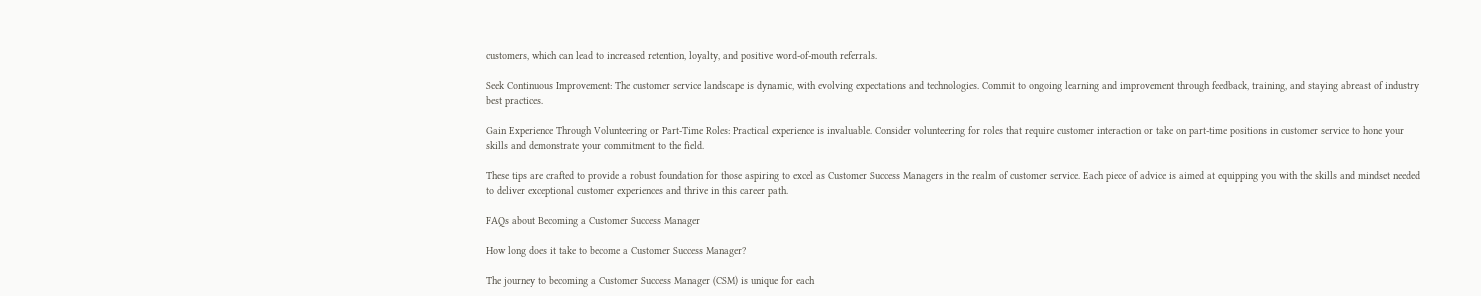customers, which can lead to increased retention, loyalty, and positive word-of-mouth referrals.

Seek Continuous Improvement: The customer service landscape is dynamic, with evolving expectations and technologies. Commit to ongoing learning and improvement through feedback, training, and staying abreast of industry best practices.

Gain Experience Through Volunteering or Part-Time Roles: Practical experience is invaluable. Consider volunteering for roles that require customer interaction or take on part-time positions in customer service to hone your skills and demonstrate your commitment to the field.

These tips are crafted to provide a robust foundation for those aspiring to excel as Customer Success Managers in the realm of customer service. Each piece of advice is aimed at equipping you with the skills and mindset needed to deliver exceptional customer experiences and thrive in this career path.

FAQs about Becoming a Customer Success Manager

How long does it take to become a Customer Success Manager?

The journey to becoming a Customer Success Manager (CSM) is unique for each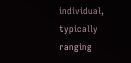individual, typically ranging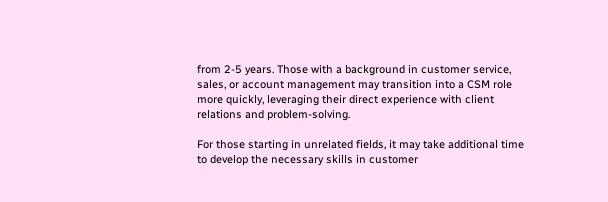from 2-5 years. Those with a background in customer service, sales, or account management may transition into a CSM role more quickly, leveraging their direct experience with client relations and problem-solving.

For those starting in unrelated fields, it may take additional time to develop the necessary skills in customer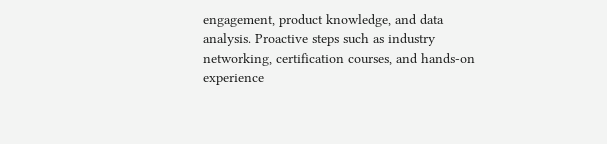engagement, product knowledge, and data analysis. Proactive steps such as industry networking, certification courses, and hands-on experience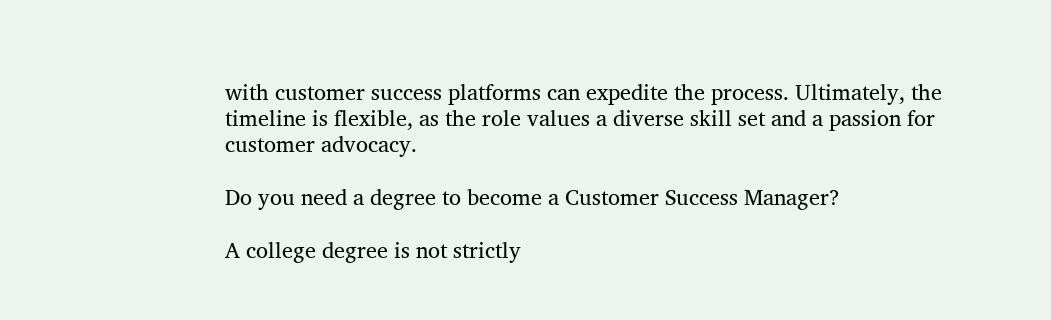with customer success platforms can expedite the process. Ultimately, the timeline is flexible, as the role values a diverse skill set and a passion for customer advocacy.

Do you need a degree to become a Customer Success Manager?

A college degree is not strictly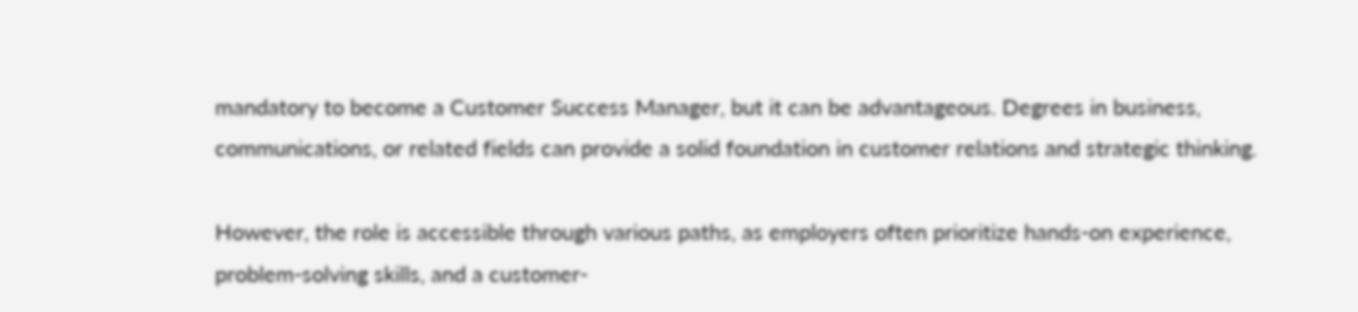mandatory to become a Customer Success Manager, but it can be advantageous. Degrees in business, communications, or related fields can provide a solid foundation in customer relations and strategic thinking.

However, the role is accessible through various paths, as employers often prioritize hands-on experience, problem-solving skills, and a customer-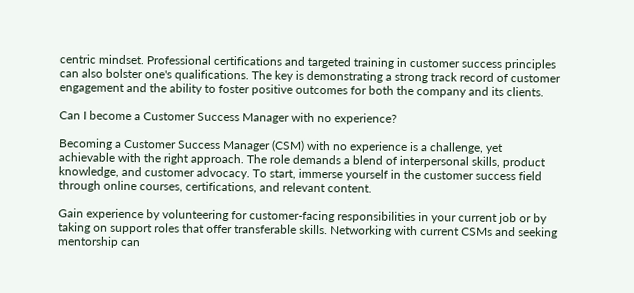centric mindset. Professional certifications and targeted training in customer success principles can also bolster one's qualifications. The key is demonstrating a strong track record of customer engagement and the ability to foster positive outcomes for both the company and its clients.

Can I become a Customer Success Manager with no experience?

Becoming a Customer Success Manager (CSM) with no experience is a challenge, yet achievable with the right approach. The role demands a blend of interpersonal skills, product knowledge, and customer advocacy. To start, immerse yourself in the customer success field through online courses, certifications, and relevant content.

Gain experience by volunteering for customer-facing responsibilities in your current job or by taking on support roles that offer transferable skills. Networking with current CSMs and seeking mentorship can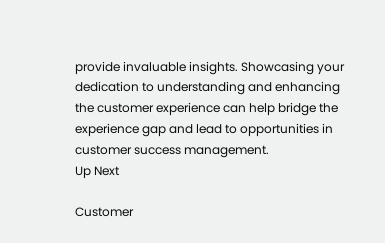provide invaluable insights. Showcasing your dedication to understanding and enhancing the customer experience can help bridge the experience gap and lead to opportunities in customer success management.
Up Next

Customer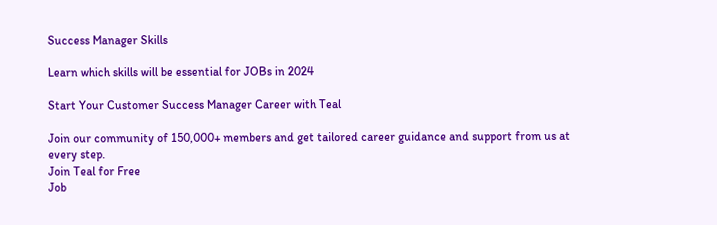Success Manager Skills

Learn which skills will be essential for JOBs in 2024

Start Your Customer Success Manager Career with Teal

Join our community of 150,000+ members and get tailored career guidance and support from us at every step.
Join Teal for Free
Job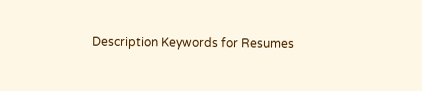Description Keywords for Resumes